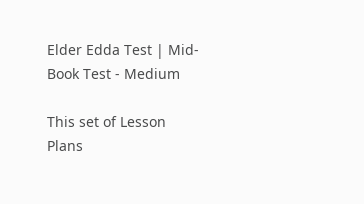Elder Edda Test | Mid-Book Test - Medium

This set of Lesson Plans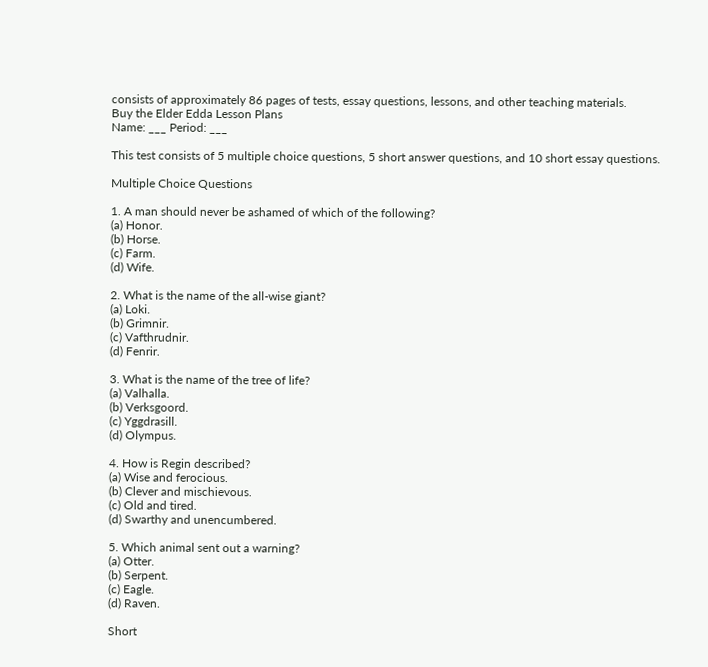consists of approximately 86 pages of tests, essay questions, lessons, and other teaching materials.
Buy the Elder Edda Lesson Plans
Name: ___ Period: ___

This test consists of 5 multiple choice questions, 5 short answer questions, and 10 short essay questions.

Multiple Choice Questions

1. A man should never be ashamed of which of the following?
(a) Honor.
(b) Horse.
(c) Farm.
(d) Wife.

2. What is the name of the all-wise giant?
(a) Loki.
(b) Grimnir.
(c) Vafthrudnir.
(d) Fenrir.

3. What is the name of the tree of life?
(a) Valhalla.
(b) Verksgoord.
(c) Yggdrasill.
(d) Olympus.

4. How is Regin described?
(a) Wise and ferocious.
(b) Clever and mischievous.
(c) Old and tired.
(d) Swarthy and unencumbered.

5. Which animal sent out a warning?
(a) Otter.
(b) Serpent.
(c) Eagle.
(d) Raven.

Short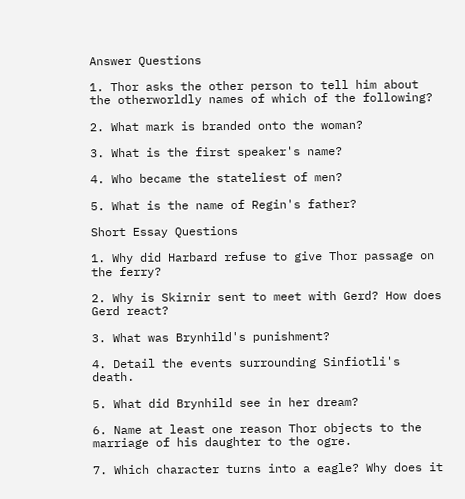Answer Questions

1. Thor asks the other person to tell him about the otherworldly names of which of the following?

2. What mark is branded onto the woman?

3. What is the first speaker's name?

4. Who became the stateliest of men?

5. What is the name of Regin's father?

Short Essay Questions

1. Why did Harbard refuse to give Thor passage on the ferry?

2. Why is Skirnir sent to meet with Gerd? How does Gerd react?

3. What was Brynhild's punishment?

4. Detail the events surrounding Sinfiotli's death.

5. What did Brynhild see in her dream?

6. Name at least one reason Thor objects to the marriage of his daughter to the ogre.

7. Which character turns into a eagle? Why does it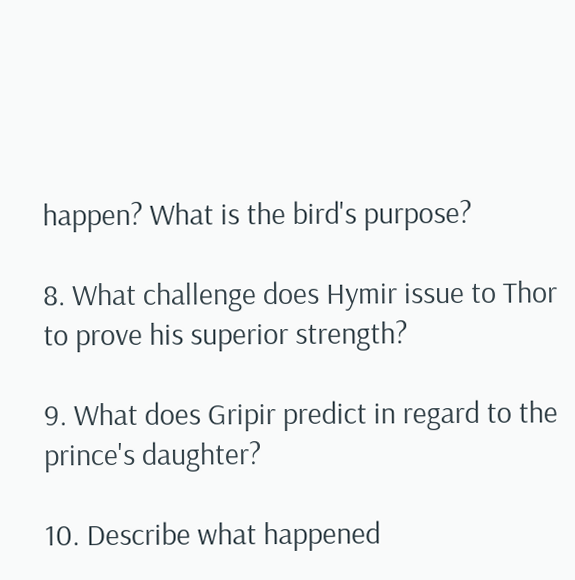happen? What is the bird's purpose?

8. What challenge does Hymir issue to Thor to prove his superior strength?

9. What does Gripir predict in regard to the prince's daughter?

10. Describe what happened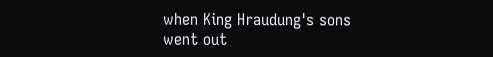when King Hraudung's sons went out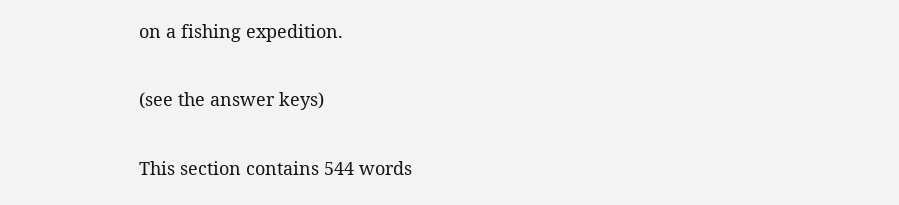on a fishing expedition.

(see the answer keys)

This section contains 544 words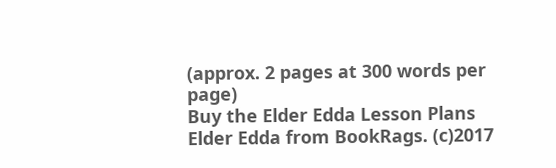(approx. 2 pages at 300 words per page)
Buy the Elder Edda Lesson Plans
Elder Edda from BookRags. (c)2017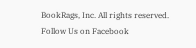BookRags, Inc. All rights reserved.
Follow Us on Facebook